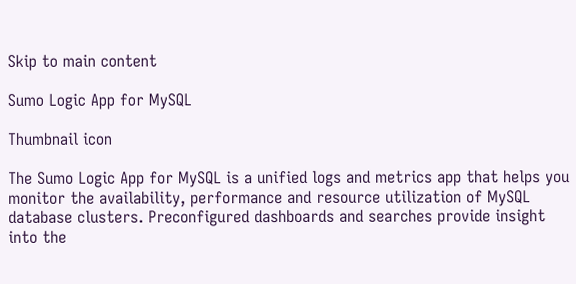Skip to main content

Sumo Logic App for MySQL

Thumbnail icon

The Sumo Logic App for MySQL is a unified logs and metrics app that helps you monitor the availability, performance and resource utilization of MySQL database clusters. Preconfigured dashboards and searches provide insight into the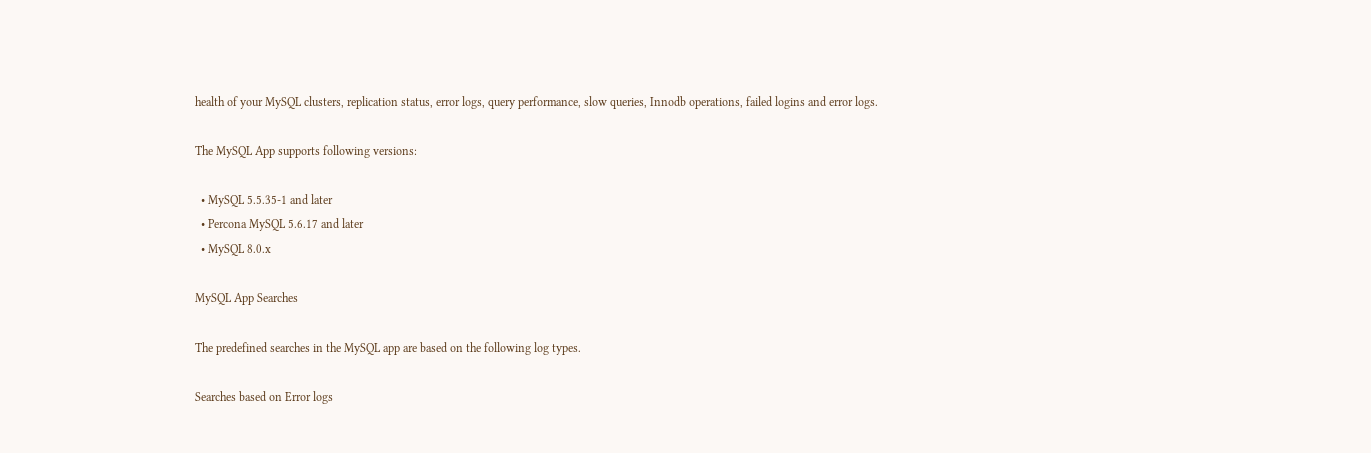health of your MySQL clusters, replication status, error logs, query performance, slow queries, Innodb operations, failed logins and error logs.

The MySQL App supports following versions:

  • MySQL 5.5.35-1 and later
  • Percona MySQL 5.6.17 and later
  • MySQL 8.0.x

MySQL App Searches

The predefined searches in the MySQL app are based on the following log types.

Searches based on Error logs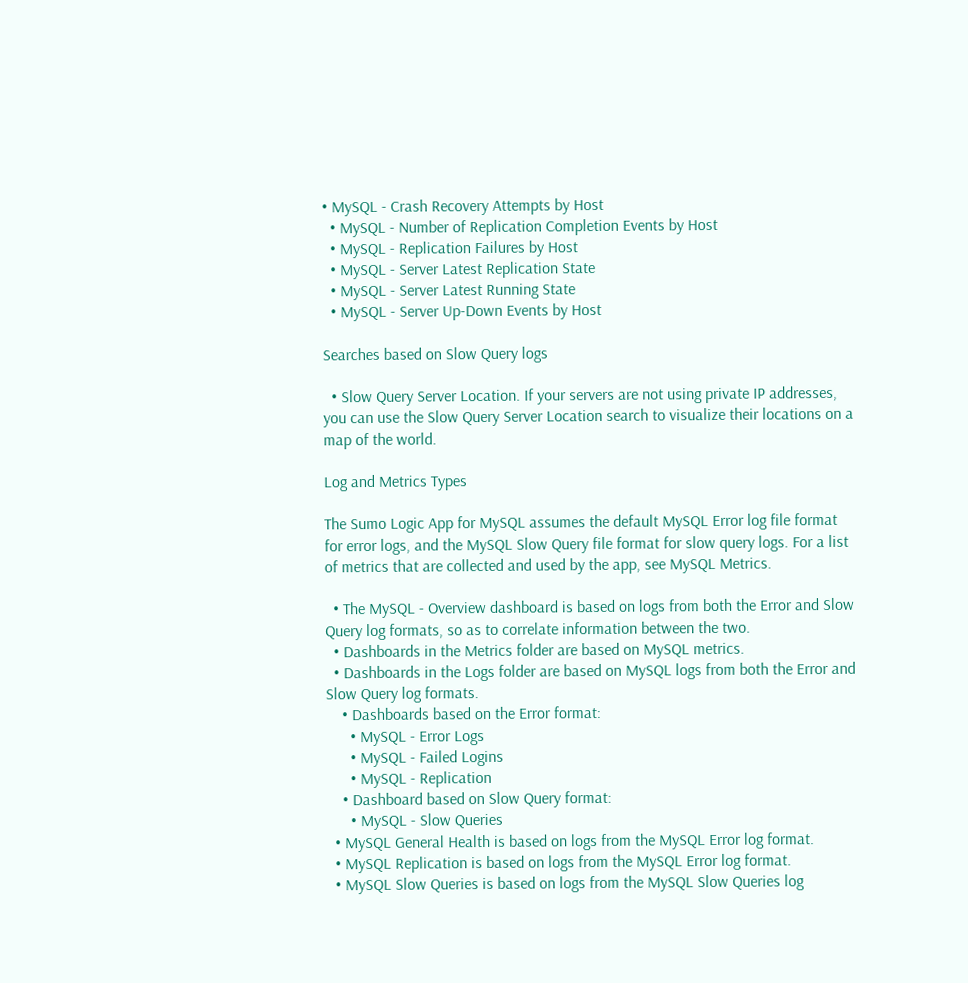• MySQL - Crash Recovery Attempts by Host
  • MySQL - Number of Replication Completion Events by Host
  • MySQL - Replication Failures by Host
  • MySQL - Server Latest Replication State
  • MySQL - Server Latest Running State
  • MySQL - Server Up-Down Events by Host

Searches based on Slow Query logs

  • Slow Query Server Location. If your servers are not using private IP addresses, you can use the Slow Query Server Location search to visualize their locations on a map of the world.

Log and Metrics Types

The Sumo Logic App for MySQL assumes the default MySQL Error log file format for error logs, and the MySQL Slow Query file format for slow query logs. For a list of metrics that are collected and used by the app, see MySQL Metrics.

  • The MySQL - Overview dashboard is based on logs from both the Error and Slow Query log formats, so as to correlate information between the two.
  • Dashboards in the Metrics folder are based on MySQL metrics.
  • Dashboards in the Logs folder are based on MySQL logs from both the Error and Slow Query log formats.
    • Dashboards based on the Error format:
      • MySQL - Error Logs
      • MySQL - Failed Logins
      • MySQL - Replication
    • Dashboard based on Slow Query format:
      • MySQL - Slow Queries
  • MySQL General Health is based on logs from the MySQL Error log format.
  • MySQL Replication is based on logs from the MySQL Error log format.
  • MySQL Slow Queries is based on logs from the MySQL Slow Queries log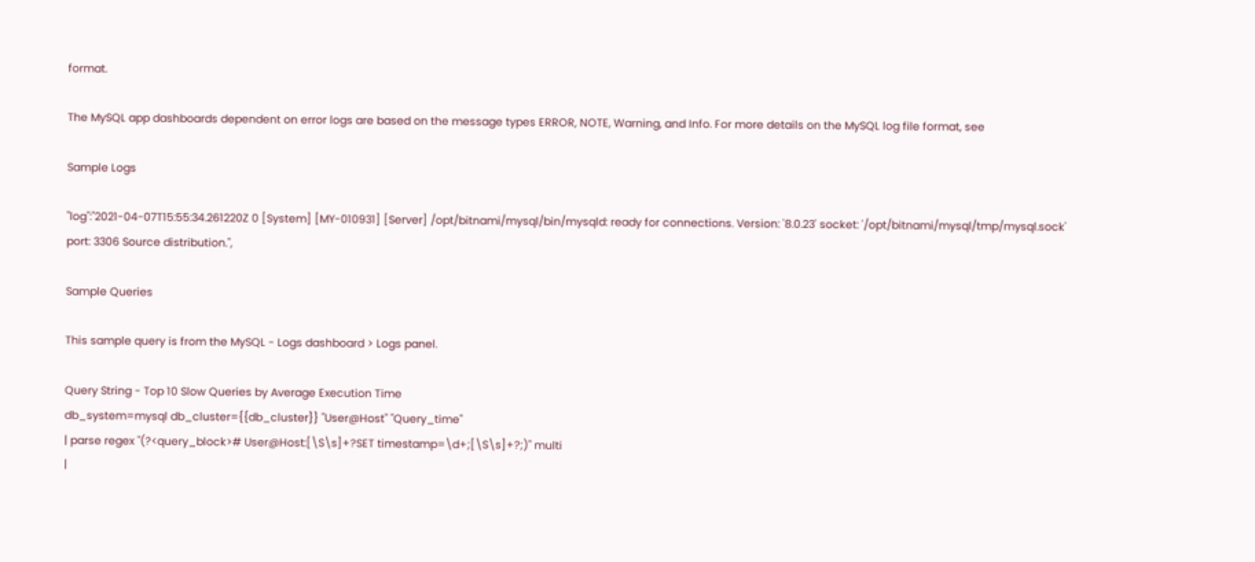format.

The MySQL app dashboards dependent on error logs are based on the message types ERROR, NOTE, Warning, and Info. For more details on the MySQL log file format, see

Sample Logs

"log":"2021-04-07T15:55:34.261220Z 0 [System] [MY-010931] [Server] /opt/bitnami/mysql/bin/mysqld: ready for connections. Version: '8.0.23' socket: '/opt/bitnami/mysql/tmp/mysql.sock' port: 3306 Source distribution.",

Sample Queries

This sample query is from the MySQL - Logs dashboard > Logs panel.

Query String - Top 10 Slow Queries by Average Execution Time
db_system=mysql db_cluster={{db_cluster}} "User@Host" "Query_time"
| parse regex "(?<query_block># User@Host:[\S\s]+?SET timestamp=\d+;[\S\s]+?;)" multi
|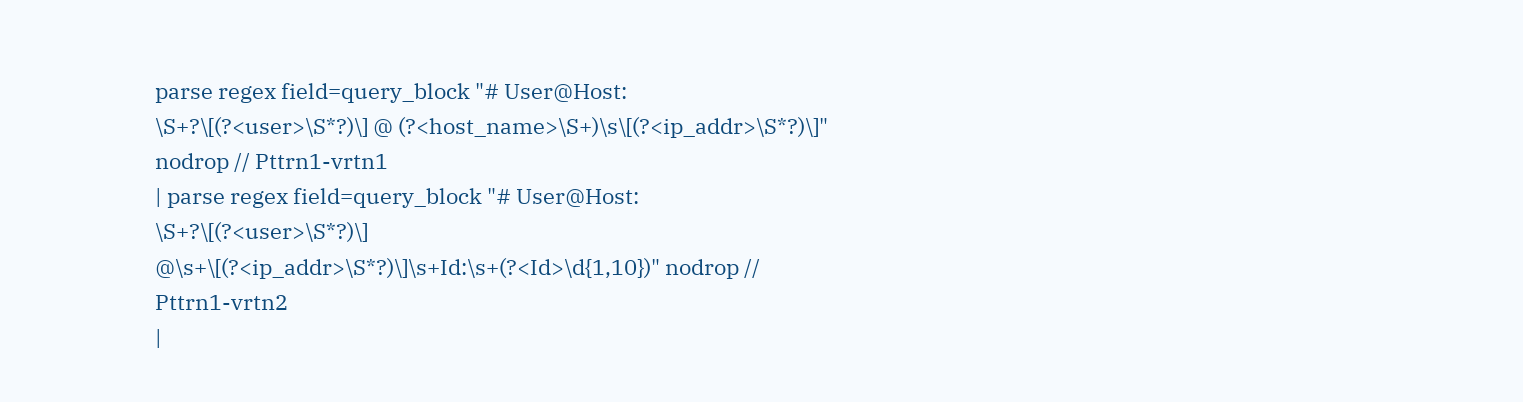parse regex field=query_block "# User@Host: \S+?\[(?<user>\S*?)\] @ (?<host_name>\S+)\s\[(?<ip_addr>\S*?)\]" nodrop // Pttrn1-vrtn1
| parse regex field=query_block "# User@Host: \S+?\[(?<user>\S*?)\] @\s+\[(?<ip_addr>\S*?)\]\s+Id:\s+(?<Id>\d{1,10})" nodrop // Pttrn1-vrtn2
|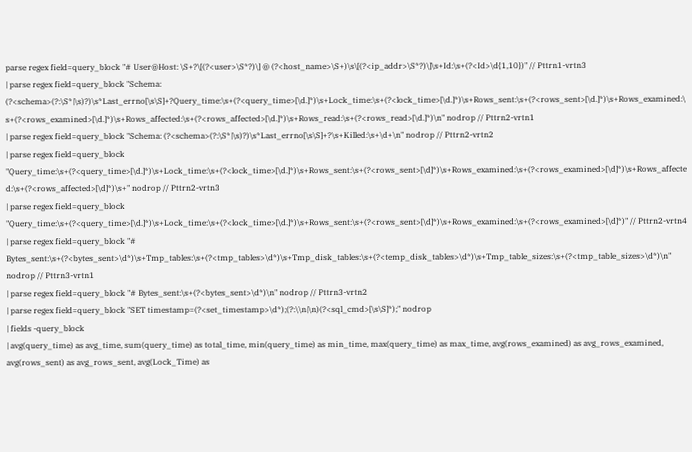parse regex field=query_block "# User@Host: \S+?\[(?<user>\S*?)\] @ (?<host_name>\S+)\s\[(?<ip_addr>\S*?)\]\s+Id:\s+(?<Id>\d{1,10})" // Pttrn1-vrtn3
| parse regex field=query_block "Schema: (?<schema>(?:\S*|\s)?)\s*Last_errno[\s\S]+?Query_time:\s+(?<query_time>[\d.]*)\s+Lock_time:\s+(?<lock_time>[\d.]*)\s+Rows_sent:\s+(?<rows_sent>[\d.]*)\s+Rows_examined:\s+(?<rows_examined>[\d.]*)\s+Rows_affected:\s+(?<rows_affected>[\d.]*)\s+Rows_read:\s+(?<rows_read>[\d.]*)\n" nodrop // Pttrn2-vrtn1
| parse regex field=query_block "Schema: (?<schema>(?:\S*|\s)?)\s*Last_errno[\s\S]+?\s+Killed:\s+\d+\n" nodrop // Pttrn2-vrtn2
| parse regex field=query_block "Query_time:\s+(?<query_time>[\d.]*)\s+Lock_time:\s+(?<lock_time>[\d.]*)\s+Rows_sent:\s+(?<rows_sent>[\d]*)\s+Rows_examined:\s+(?<rows_examined>[\d]*)\s+Rows_affected:\s+(?<rows_affected>[\d]*)\s+" nodrop // Pttrn2-vrtn3
| parse regex field=query_block "Query_time:\s+(?<query_time>[\d.]*)\s+Lock_time:\s+(?<lock_time>[\d.]*)\s+Rows_sent:\s+(?<rows_sent>[\d]*)\s+Rows_examined:\s+(?<rows_examined>[\d]*)" // Pttrn2-vrtn4
| parse regex field=query_block "# Bytes_sent:\s+(?<bytes_sent>\d*)\s+Tmp_tables:\s+(?<tmp_tables>\d*)\s+Tmp_disk_tables:\s+(?<temp_disk_tables>\d*)\s+Tmp_table_sizes:\s+(?<tmp_table_sizes>\d*)\n" nodrop // Pttrn3-vrtn1
| parse regex field=query_block "# Bytes_sent:\s+(?<bytes_sent>\d*)\n" nodrop // Pttrn3-vrtn2
| parse regex field=query_block "SET timestamp=(?<set_timestamp>\d*);(?:\\n|\n)(?<sql_cmd>[\s\S]*);" nodrop
| fields -query_block
| avg(query_time) as avg_time, sum(query_time) as total_time, min(query_time) as min_time, max(query_time) as max_time, avg(rows_examined) as avg_rows_examined, avg(rows_sent) as avg_rows_sent, avg(Lock_Time) as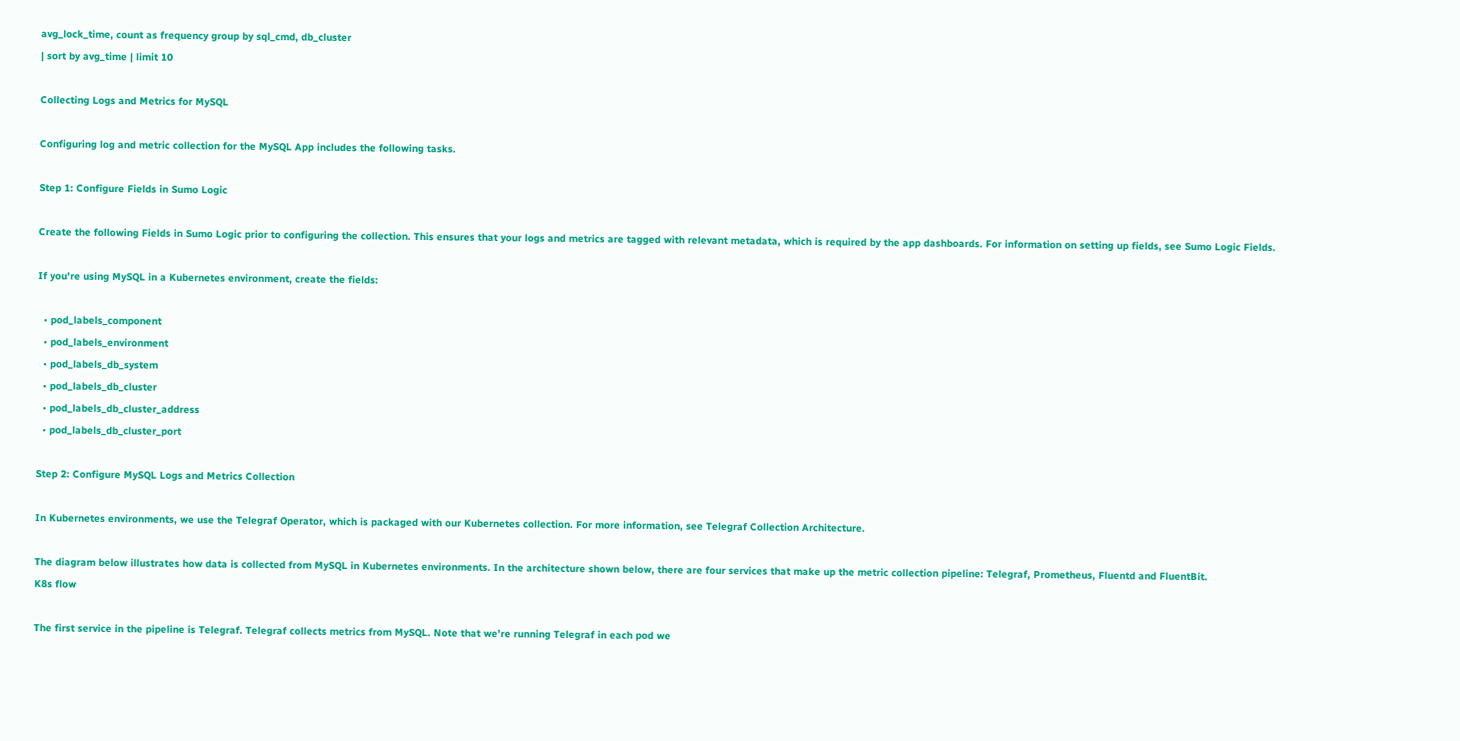avg_lock_time, count as frequency group by sql_cmd, db_cluster
| sort by avg_time | limit 10

Collecting Logs and Metrics for MySQL

Configuring log and metric collection for the MySQL App includes the following tasks.

Step 1: Configure Fields in Sumo Logic

Create the following Fields in Sumo Logic prior to configuring the collection. This ensures that your logs and metrics are tagged with relevant metadata, which is required by the app dashboards. For information on setting up fields, see Sumo Logic Fields.

If you're using MySQL in a Kubernetes environment, create the fields:

  • pod_labels_component
  • pod_labels_environment
  • pod_labels_db_system
  • pod_labels_db_cluster
  • pod_labels_db_cluster_address
  • pod_labels_db_cluster_port

Step 2: Configure MySQL Logs and Metrics Collection

In Kubernetes environments, we use the Telegraf Operator, which is packaged with our Kubernetes collection. For more information, see Telegraf Collection Architecture.

The diagram below illustrates how data is collected from MySQL in Kubernetes environments. In the architecture shown below, there are four services that make up the metric collection pipeline: Telegraf, Prometheus, Fluentd and FluentBit.
K8s flow

The first service in the pipeline is Telegraf. Telegraf collects metrics from MySQL. Note that we’re running Telegraf in each pod we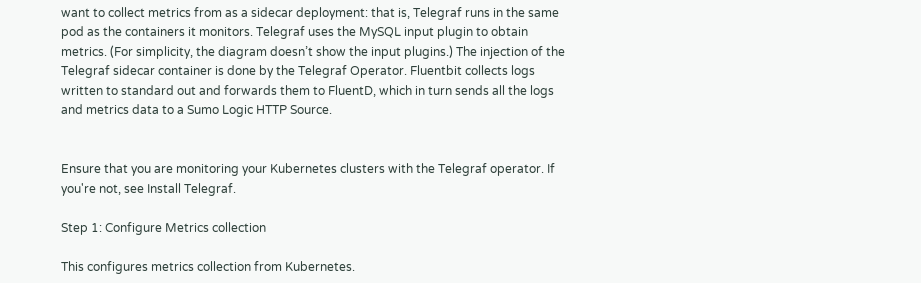want to collect metrics from as a sidecar deployment: that is, Telegraf runs in the same pod as the containers it monitors. Telegraf uses the MySQL input plugin to obtain metrics. (For simplicity, the diagram doesn’t show the input plugins.) The injection of the Telegraf sidecar container is done by the Telegraf Operator. Fluentbit collects logs written to standard out and forwards them to FluentD, which in turn sends all the logs and metrics data to a Sumo Logic HTTP Source.


Ensure that you are monitoring your Kubernetes clusters with the Telegraf operator. If you're not, see Install Telegraf.

Step 1: Configure Metrics collection

This configures metrics collection from Kubernetes.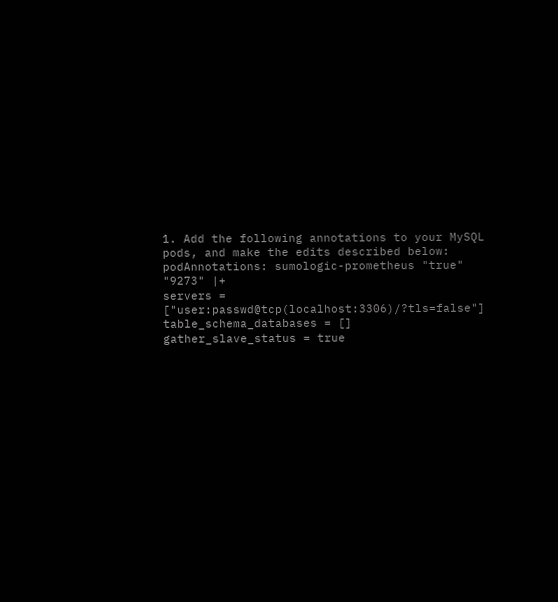1. Add the following annotations to your MySQL pods, and make the edits described below:
podAnnotations: sumologic-prometheus "true" "9273" |+
servers = ["user:passwd@tcp(localhost:3306)/?tls=false"]
table_schema_databases = []
gather_slave_status = true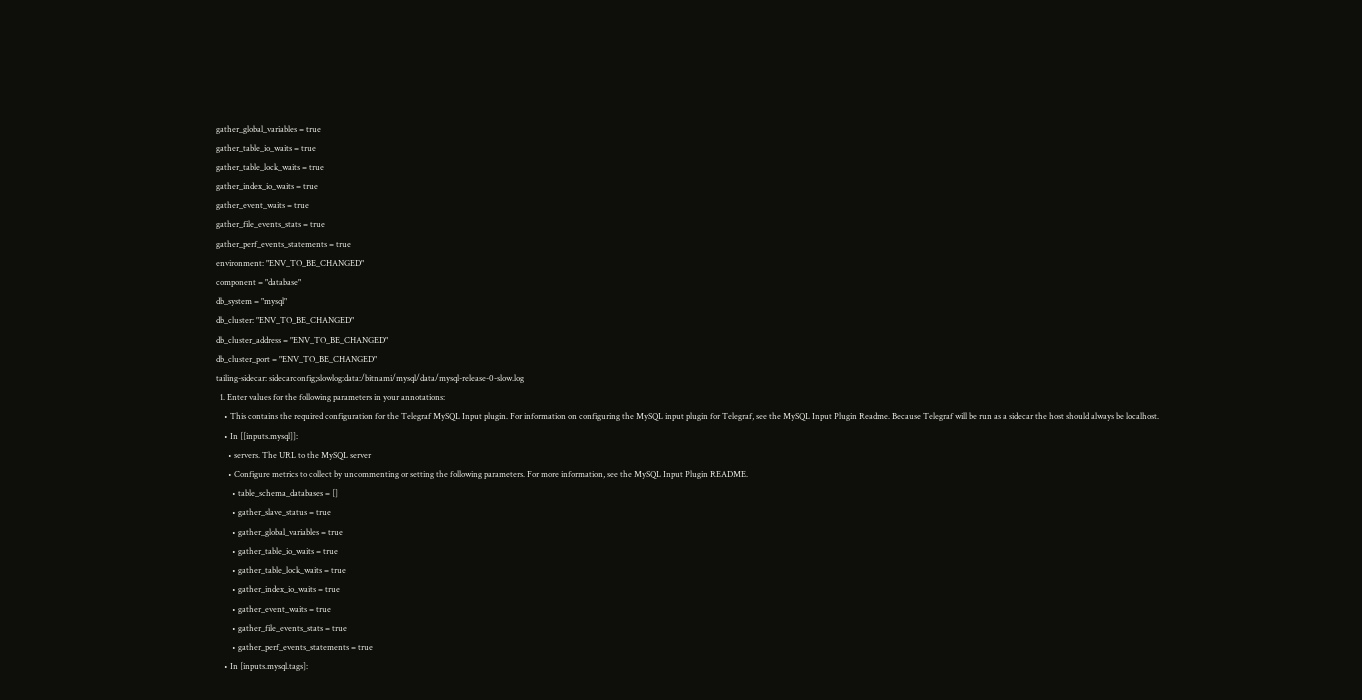gather_global_variables = true
gather_table_io_waits = true
gather_table_lock_waits = true
gather_index_io_waits = true
gather_event_waits = true
gather_file_events_stats = true
gather_perf_events_statements = true
environment: "ENV_TO_BE_CHANGED"
component = "database"
db_system = "mysql"
db_cluster: "ENV_TO_BE_CHANGED"
db_cluster_address = "ENV_TO_BE_CHANGED"
db_cluster_port = "ENV_TO_BE_CHANGED"
tailing-sidecar: sidecarconfig;slowlog:data:/bitnami/mysql/data/mysql-release-0-slow.log
  1. Enter values for the following parameters in your annotations:
    • This contains the required configuration for the Telegraf MySQL Input plugin. For information on configuring the MySQL input plugin for Telegraf, see the MySQL Input Plugin Readme. Because Telegraf will be run as a sidecar the host should always be localhost.
    • In [[inputs.mysql]]:
      • servers. The URL to the MySQL server
      • Configure metrics to collect by uncommenting or setting the following parameters. For more information, see the MySQL Input Plugin README.
        • table_schema_databases = []
        • gather_slave_status = true
        • gather_global_variables = true
        • gather_table_io_waits = true
        • gather_table_lock_waits = true
        • gather_index_io_waits = true
        • gather_event_waits = true
        • gather_file_events_stats = true
        • gather_perf_events_statements = true
    • In [inputs.mysql.tags]: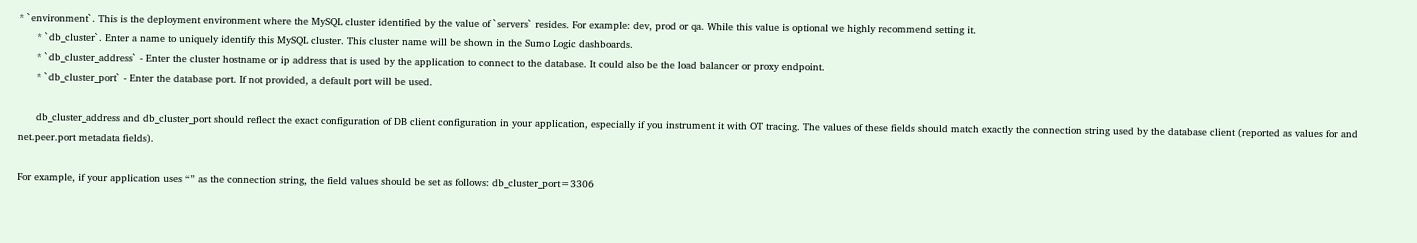* `environment`. This is the deployment environment where the MySQL cluster identified by the value of `servers` resides. For example: dev, prod or qa. While this value is optional we highly recommend setting it.
      * `db_cluster`. Enter a name to uniquely identify this MySQL cluster. This cluster name will be shown in the Sumo Logic dashboards.
      * `db_cluster_address` - Enter the cluster hostname or ip address that is used by the application to connect to the database. It could also be the load balancer or proxy endpoint.
      * `db_cluster_port` - Enter the database port. If not provided, a default port will be used.

      db_cluster_address and db_cluster_port should reflect the exact configuration of DB client configuration in your application, especially if you instrument it with OT tracing. The values of these fields should match exactly the connection string used by the database client (reported as values for and net.peer.port metadata fields).

For example, if your application uses “” as the connection string, the field values should be set as follows: db_cluster_port=3306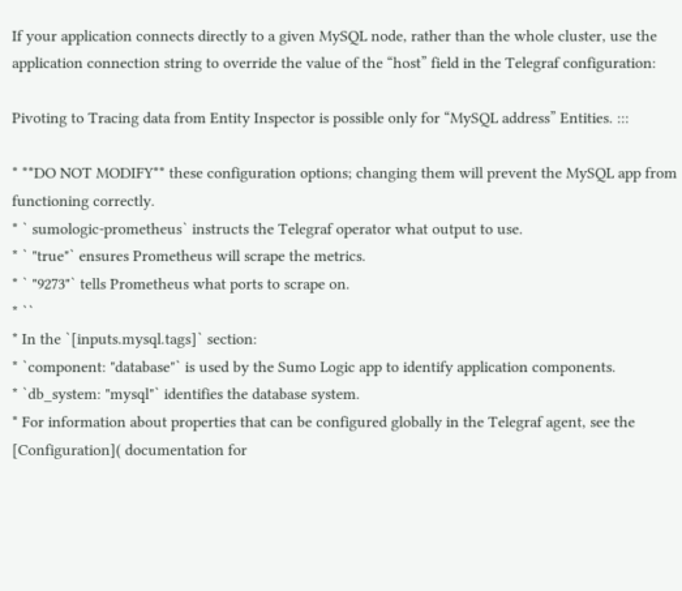If your application connects directly to a given MySQL node, rather than the whole cluster, use the application connection string to override the value of the “host” field in the Telegraf configuration:

Pivoting to Tracing data from Entity Inspector is possible only for “MySQL address” Entities. :::

* **DO NOT MODIFY** these configuration options; changing them will prevent the MySQL app from functioning correctly.
* ` sumologic-prometheus` instructs the Telegraf operator what output to use.
* ` "true"` ensures Prometheus will scrape the metrics.
* ` "9273"` tells Prometheus what ports to scrape on.
* ``
* In the `[inputs.mysql.tags]` section:
* `component: "database"` is used by the Sumo Logic app to identify application components.
* `db_system: "mysql"` identifies the database system.
* For information about properties that can be configured globally in the Telegraf agent, see the [Configuration]( documentation for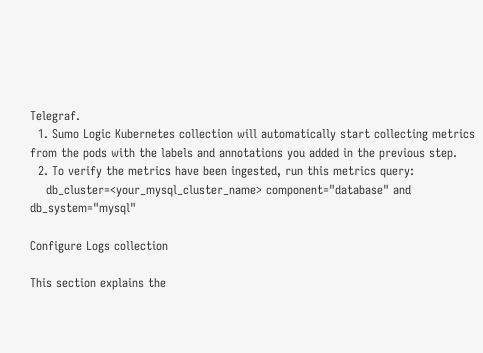Telegraf.
  1. Sumo Logic Kubernetes collection will automatically start collecting metrics from the pods with the labels and annotations you added in the previous step.
  2. To verify the metrics have been ingested, run this metrics query:
    db_cluster=<your_mysql_cluster_name> component="database" and db_system="mysql"

Configure Logs collection

This section explains the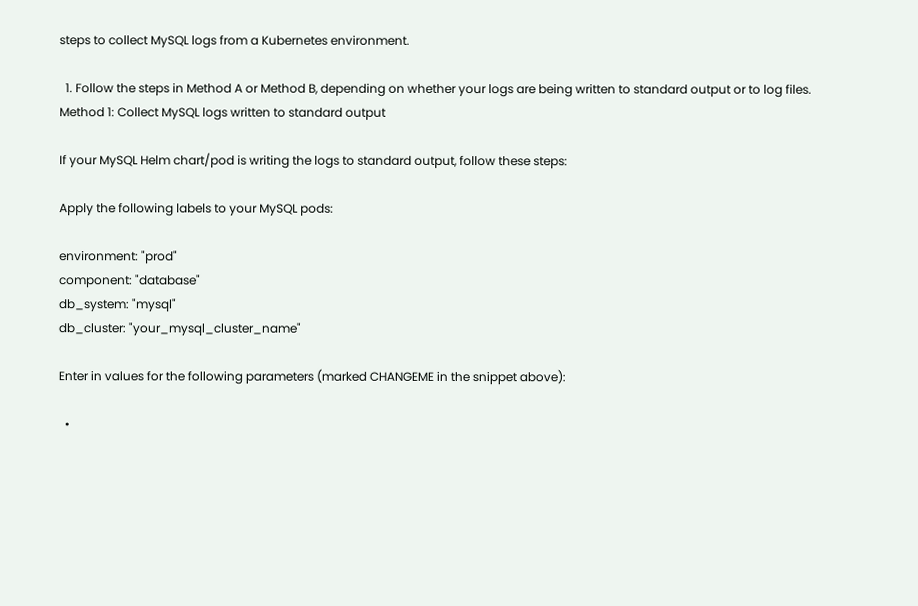steps to collect MySQL logs from a Kubernetes environment.

  1. Follow the steps in Method A or Method B, depending on whether your logs are being written to standard output or to log files.
Method 1: Collect MySQL logs written to standard output

If your MySQL Helm chart/pod is writing the logs to standard output, follow these steps:

Apply the following labels to your MySQL pods:

environment: "prod"
component: "database"
db_system: "mysql"
db_cluster: "your_mysql_cluster_name"

Enter in values for the following parameters (marked CHANGEME in the snippet above):

  •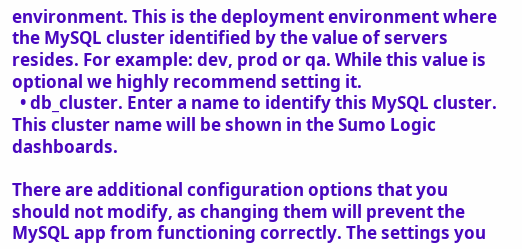environment. This is the deployment environment where the MySQL cluster identified by the value of servers resides. For example: dev, prod or qa. While this value is optional we highly recommend setting it.
  • db_cluster. Enter a name to identify this MySQL cluster. This cluster name will be shown in the Sumo Logic dashboards.

There are additional configuration options that you should not modify, as changing them will prevent the MySQL app from functioning correctly. The settings you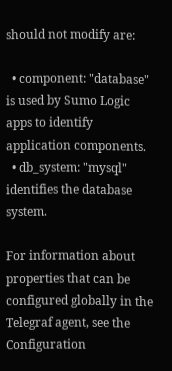should not modify are:

  • component: "database" is used by Sumo Logic apps to identify application components.
  • db_system: "mysql" identifies the database system.

For information about properties that can be configured globally in the Telegraf agent, see the Configuration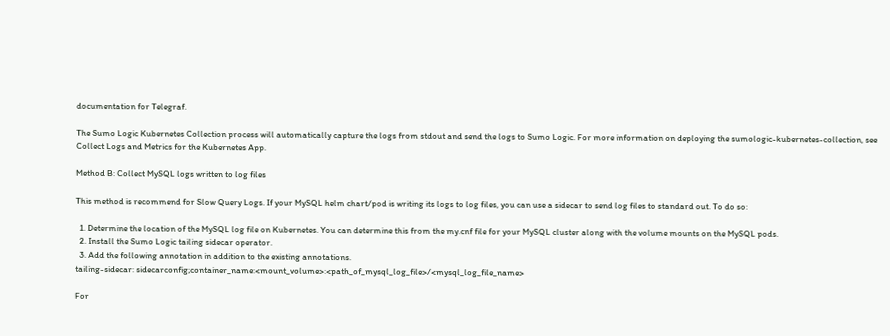documentation for Telegraf.

The Sumo Logic Kubernetes Collection process will automatically capture the logs from stdout and send the logs to Sumo Logic. For more information on deploying the sumologic-kubernetes-collection, see Collect Logs and Metrics for the Kubernetes App.

Method B: Collect MySQL logs written to log files

This method is recommend for Slow Query Logs. If your MySQL helm chart/pod is writing its logs to log files, you can use a sidecar to send log files to standard out. To do so:

  1. Determine the location of the MySQL log file on Kubernetes. You can determine this from the my.cnf file for your MySQL cluster along with the volume mounts on the MySQL pods.
  2. Install the Sumo Logic tailing sidecar operator.
  3. Add the following annotation in addition to the existing annotations.
tailing-sidecar: sidecarconfig;container_name:<mount_volume>:<path_of_mysql_log_file>/<mysql_log_file_name>

For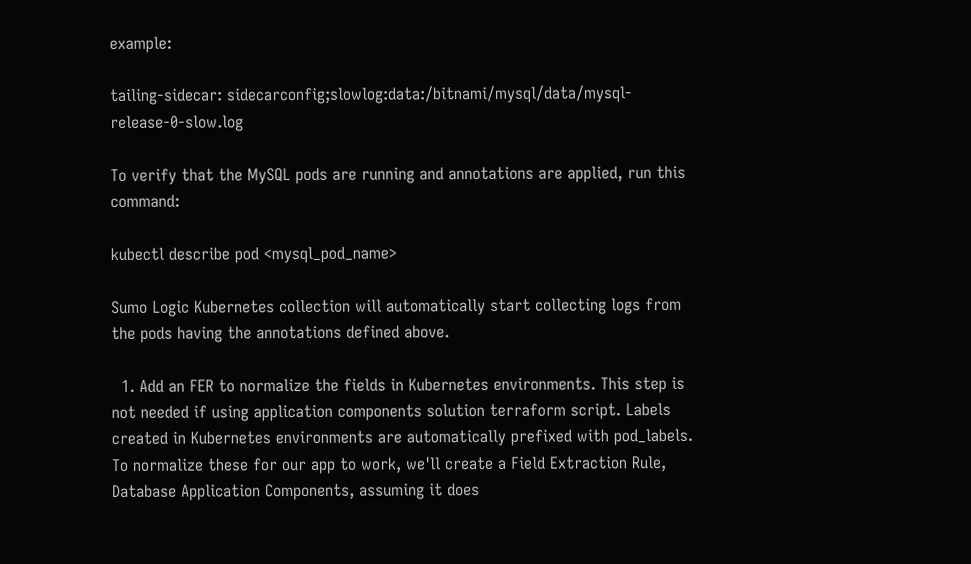example:

tailing-sidecar: sidecarconfig;slowlog:data:/bitnami/mysql/data/mysql-release-0-slow.log

To verify that the MySQL pods are running and annotations are applied, run this command:

kubectl describe pod <mysql_pod_name>

Sumo Logic Kubernetes collection will automatically start collecting logs from the pods having the annotations defined above.

  1. Add an FER to normalize the fields in Kubernetes environments. This step is not needed if using application components solution terraform script. Labels created in Kubernetes environments are automatically prefixed with pod_labels. To normalize these for our app to work, we'll create a Field Extraction Rule, Database Application Components, assuming it does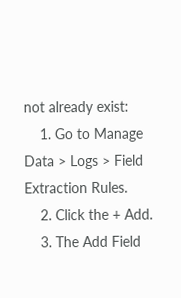not already exist:
    1. Go to Manage Data > Logs > Field Extraction Rules.
    2. Click the + Add.
    3. The Add Field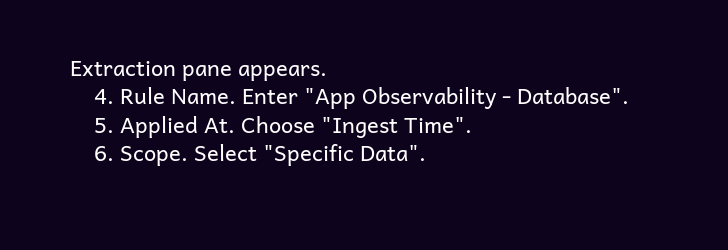Extraction pane appears.
    4. Rule Name. Enter "App Observability - Database".
    5. Applied At. Choose "Ingest Time".
    6. Scope. Select "Specific Data".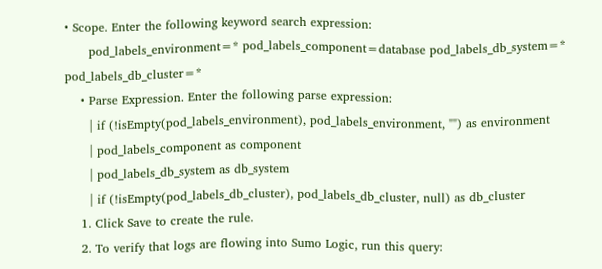• Scope. Enter the following keyword search expression:
      pod_labels_environment=* pod_labels_component=database pod_labels_db_system=* pod_labels_db_cluster=*
    • Parse Expression. Enter the following parse expression:
      | if (!isEmpty(pod_labels_environment), pod_labels_environment, "") as environment
      | pod_labels_component as component
      | pod_labels_db_system as db_system
      | if (!isEmpty(pod_labels_db_cluster), pod_labels_db_cluster, null) as db_cluster
    1. Click Save to create the rule.
    2. To verify that logs are flowing into Sumo Logic, run this query: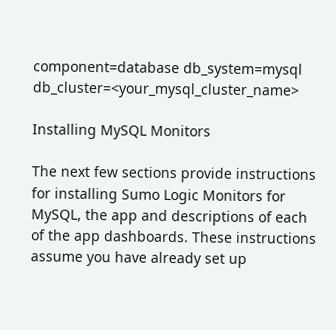component=database db_system=mysql db_cluster=<your_mysql_cluster_name>

Installing MySQL Monitors

The next few sections provide instructions for installing Sumo Logic Monitors for MySQL, the app and descriptions of each of the app dashboards. These instructions assume you have already set up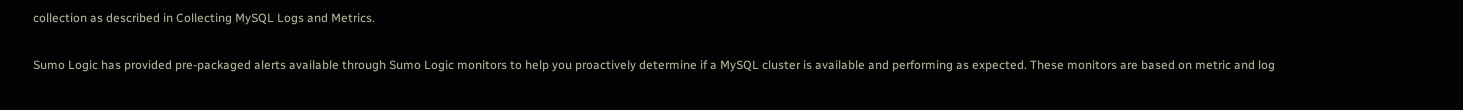collection as described in Collecting MySQL Logs and Metrics.

Sumo Logic has provided pre-packaged alerts available through Sumo Logic monitors to help you proactively determine if a MySQL cluster is available and performing as expected. These monitors are based on metric and log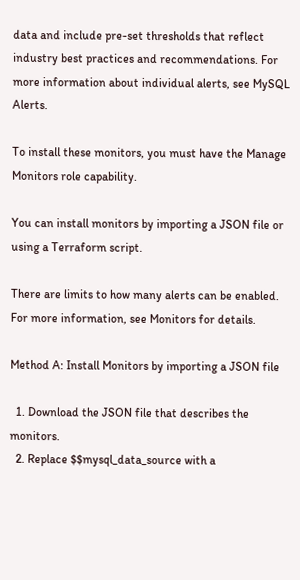data and include pre-set thresholds that reflect industry best practices and recommendations. For more information about individual alerts, see MySQL Alerts.

To install these monitors, you must have the Manage Monitors role capability.

You can install monitors by importing a JSON file or using a Terraform script.

There are limits to how many alerts can be enabled. For more information, see Monitors for details.

Method A: Install Monitors by importing a JSON file

  1. Download the JSON file that describes the monitors.
  2. Replace $$mysql_data_source with a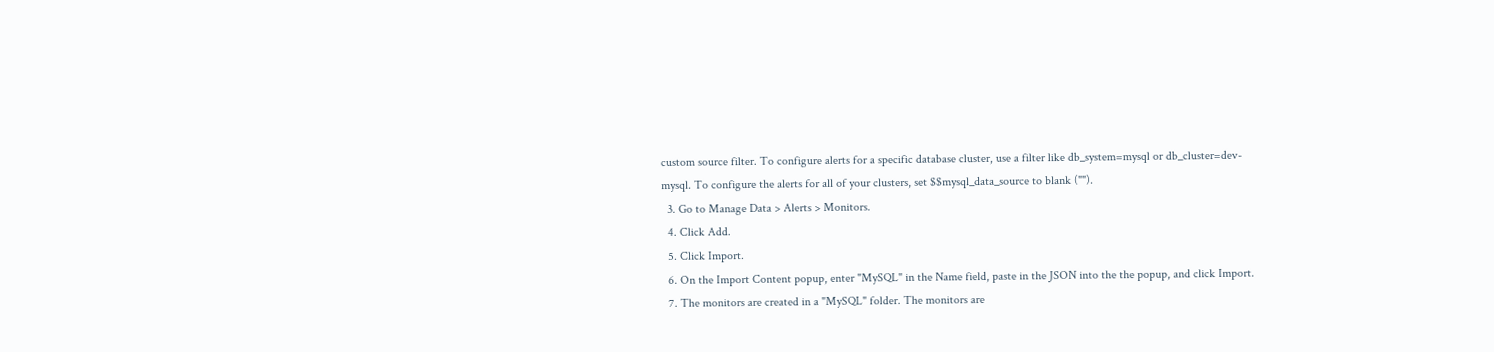custom source filter. To configure alerts for a specific database cluster, use a filter like db_system=mysql or db_cluster=dev-mysql. To configure the alerts for all of your clusters, set $$mysql_data_source to blank ("").
  3. Go to Manage Data > Alerts > Monitors.
  4. Click Add.
  5. Click Import.
  6. On the Import Content popup, enter "MySQL" in the Name field, paste in the JSON into the the popup, and click Import.
  7. The monitors are created in a "MySQL" folder. The monitors are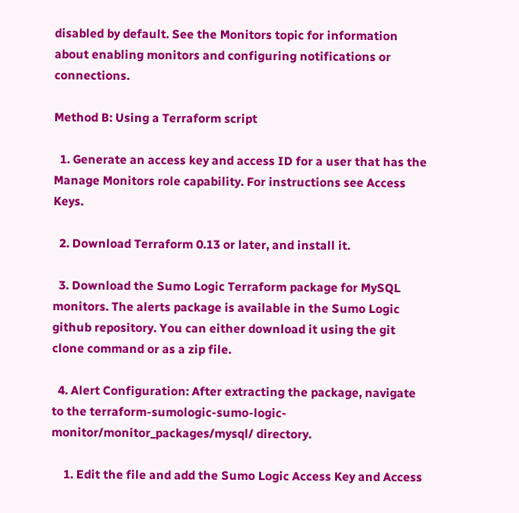disabled by default. See the Monitors topic for information about enabling monitors and configuring notifications or connections.

Method B: Using a Terraform script

  1. Generate an access key and access ID for a user that has the Manage Monitors role capability. For instructions see Access Keys.

  2. Download Terraform 0.13 or later, and install it.

  3. Download the Sumo Logic Terraform package for MySQL monitors. The alerts package is available in the Sumo Logic github repository. You can either download it using the git clone command or as a zip file.

  4. Alert Configuration: After extracting the package, navigate to the terraform-sumologic-sumo-logic-monitor/monitor_packages/mysql/ directory.

    1. Edit the file and add the Sumo Logic Access Key and Access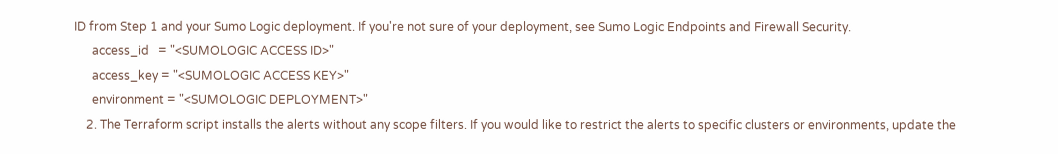ID from Step 1 and your Sumo Logic deployment. If you're not sure of your deployment, see Sumo Logic Endpoints and Firewall Security.
      access_id   = "<SUMOLOGIC ACCESS ID>"
      access_key = "<SUMOLOGIC ACCESS KEY>"
      environment = "<SUMOLOGIC DEPLOYMENT>"
    2. The Terraform script installs the alerts without any scope filters. If you would like to restrict the alerts to specific clusters or environments, update the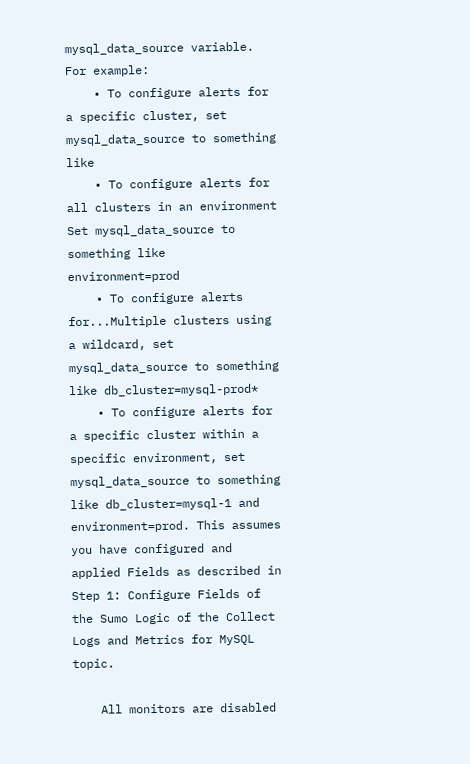mysql_data_source variable. For example:
    • To configure alerts for a specific cluster, set mysql_data_source to something like
    • To configure alerts for all clusters in an environment Set mysql_data_source to something like environment=prod
    • To configure alerts for...Multiple clusters using a wildcard, set mysql_data_source to something like db_cluster=mysql-prod*
    • To configure alerts for a specific cluster within a specific environment, set mysql_data_source to something like db_cluster=mysql-1 and environment=prod. This assumes you have configured and applied Fields as described in Step 1: Configure Fields of the Sumo Logic of the Collect Logs and Metrics for MySQL topic.

    All monitors are disabled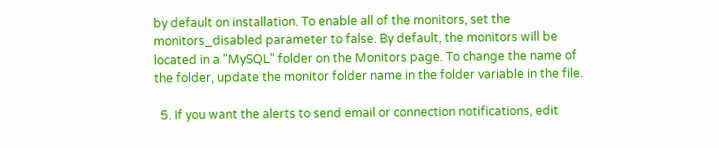by default on installation. To enable all of the monitors, set the monitors_disabled parameter to false. By default, the monitors will be located in a "MySQL" folder on the Monitors page. To change the name of the folder, update the monitor folder name in the folder variable in the file.

  5. If you want the alerts to send email or connection notifications, edit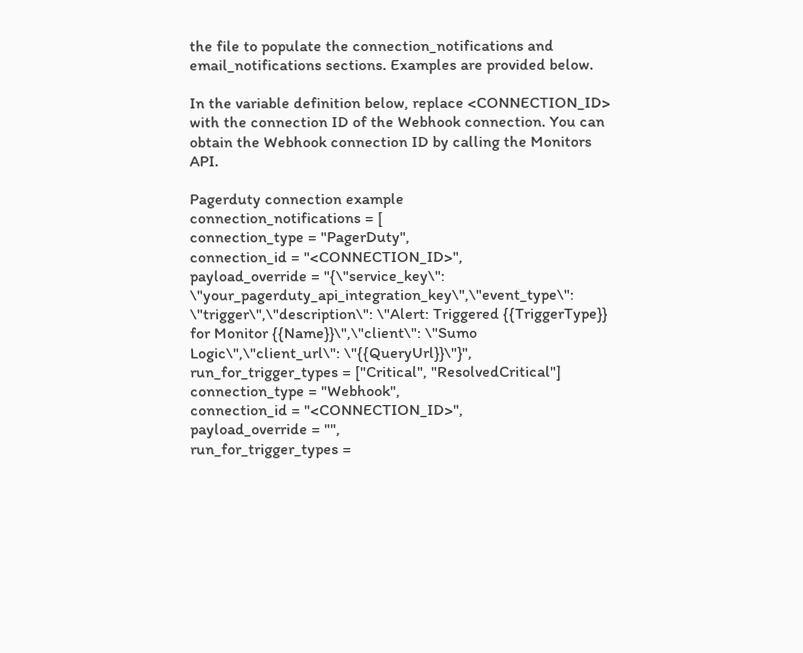the file to populate the connection_notifications and email_notifications sections. Examples are provided below.

In the variable definition below, replace <CONNECTION_ID> with the connection ID of the Webhook connection. You can obtain the Webhook connection ID by calling the Monitors API.

Pagerduty connection example
connection_notifications = [
connection_type = "PagerDuty",
connection_id = "<CONNECTION_ID>",
payload_override = "{\"service_key\": \"your_pagerduty_api_integration_key\",\"event_type\": \"trigger\",\"description\": \"Alert: Triggered {{TriggerType}} for Monitor {{Name}}\",\"client\": \"Sumo Logic\",\"client_url\": \"{{QueryUrl}}\"}",
run_for_trigger_types = ["Critical", "ResolvedCritical"]
connection_type = "Webhook",
connection_id = "<CONNECTION_ID>",
payload_override = "",
run_for_trigger_types =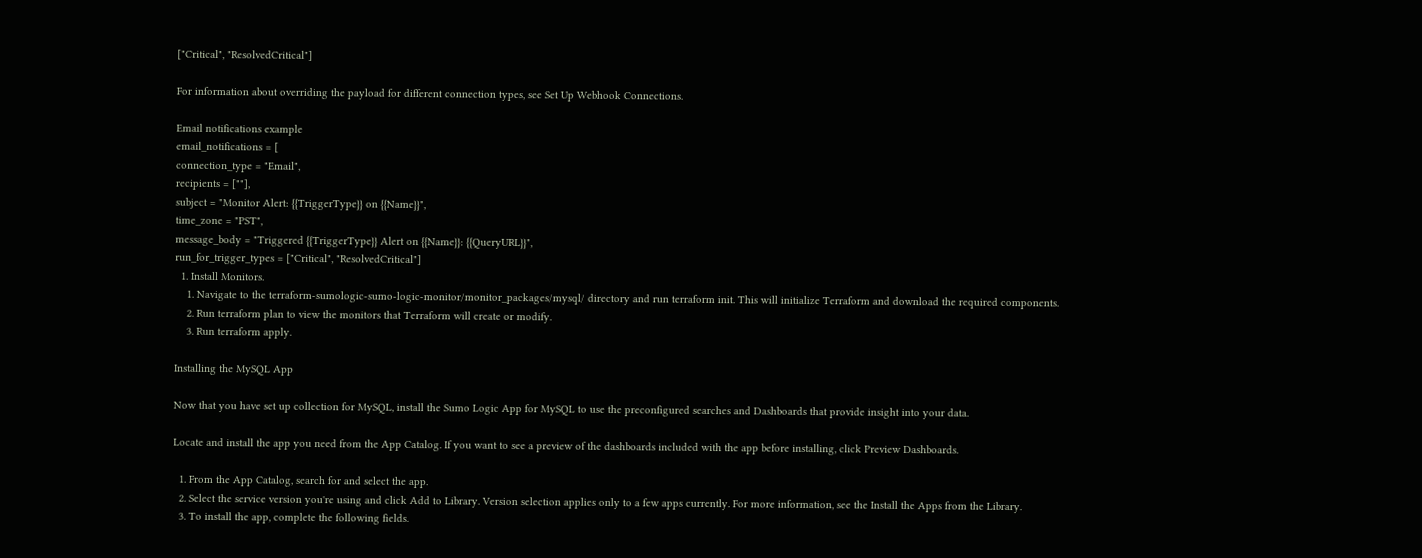["Critical", "ResolvedCritical"]

For information about overriding the payload for different connection types, see Set Up Webhook Connections.

Email notifications example
email_notifications = [
connection_type = "Email",
recipients = [""],
subject = "Monitor Alert: {{TriggerType}} on {{Name}}",
time_zone = "PST",
message_body = "Triggered {{TriggerType}} Alert on {{Name}}: {{QueryURL}}",
run_for_trigger_types = ["Critical", "ResolvedCritical"]
  1. Install Monitors.
    1. Navigate to the terraform-sumologic-sumo-logic-monitor/monitor_packages/mysql/ directory and run terraform init. This will initialize Terraform and download the required components.
    2. Run terraform plan to view the monitors that Terraform will create or modify.
    3. Run terraform apply.

Installing the MySQL App

Now that you have set up collection for MySQL, install the Sumo Logic App for MySQL to use the preconfigured searches and Dashboards that provide insight into your data.

Locate and install the app you need from the App Catalog. If you want to see a preview of the dashboards included with the app before installing, click Preview Dashboards.

  1. From the App Catalog, search for and select the app.
  2. Select the service version you're using and click Add to Library. Version selection applies only to a few apps currently. For more information, see the Install the Apps from the Library.
  3. To install the app, complete the following fields.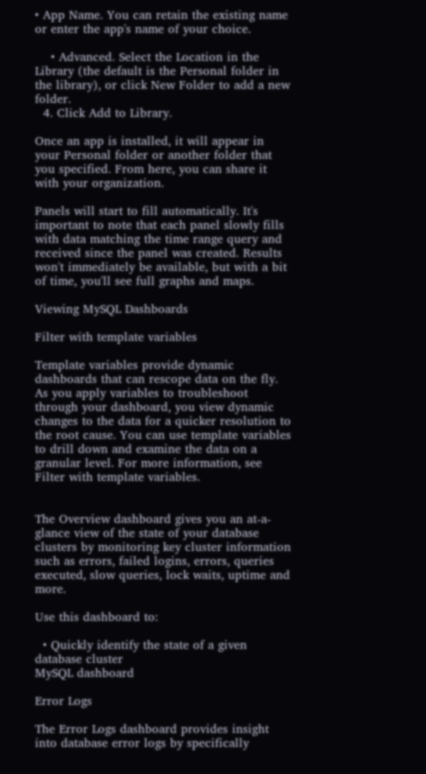• App Name. You can retain the existing name or enter the app's name of your choice.

    • Advanced. Select the Location in the Library (the default is the Personal folder in the library), or click New Folder to add a new folder.
  4. Click Add to Library.

Once an app is installed, it will appear in your Personal folder or another folder that you specified. From here, you can share it with your organization.

Panels will start to fill automatically. It's important to note that each panel slowly fills with data matching the time range query and received since the panel was created. Results won't immediately be available, but with a bit of time, you'll see full graphs and maps.

Viewing MySQL Dashboards

Filter with template variables

Template variables provide dynamic dashboards that can rescope data on the fly. As you apply variables to troubleshoot through your dashboard, you view dynamic changes to the data for a quicker resolution to the root cause. You can use template variables to drill down and examine the data on a granular level. For more information, see Filter with template variables.


The Overview dashboard gives you an at-a-glance view of the state of your database clusters by monitoring key cluster information such as errors, failed logins, errors, queries executed, slow queries, lock waits, uptime and more.

Use this dashboard to:

  • Quickly identify the state of a given database cluster
MySQL dashboard

Error Logs

The Error Logs dashboard provides insight into database error logs by specifically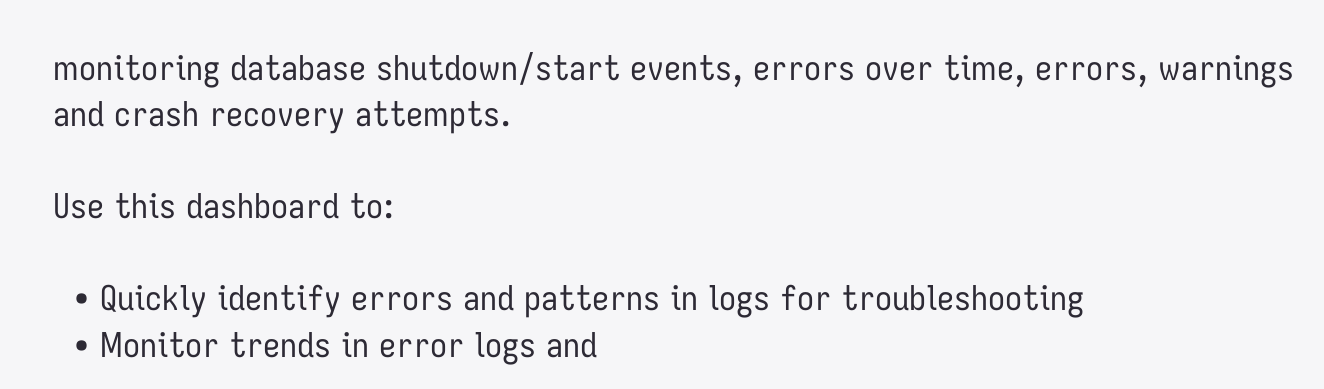monitoring database shutdown/start events, errors over time, errors, warnings and crash recovery attempts.

Use this dashboard to:

  • Quickly identify errors and patterns in logs for troubleshooting
  • Monitor trends in error logs and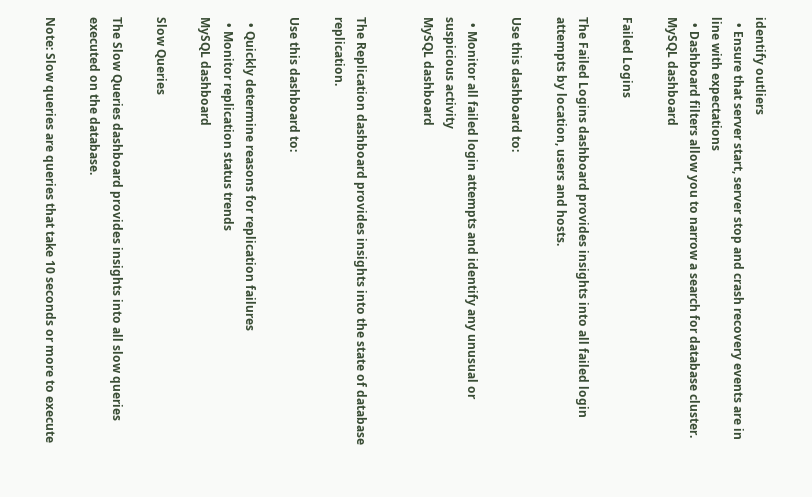identify outliers
  • Ensure that server start, server stop and crash recovery events are in line with expectations
  • Dashboard filters allow you to narrow a search for database cluster.
MySQL dashboard

Failed Logins

The Failed Logins dashboard provides insights into all failed login attempts by location, users and hosts.

Use this dashboard to:

  • Monitor all failed login attempts and identify any unusual or suspicious activity
MySQL dashboard


The Replication dashboard provides insights into the state of database replication.

Use this dashboard to:

  • Quickly determine reasons for replication failures
  • Monitor replication status trends
MySQL dashboard

Slow Queries

The Slow Queries dashboard provides insights into all slow queries executed on the database.

Note: Slow queries are queries that take 10 seconds or more to execute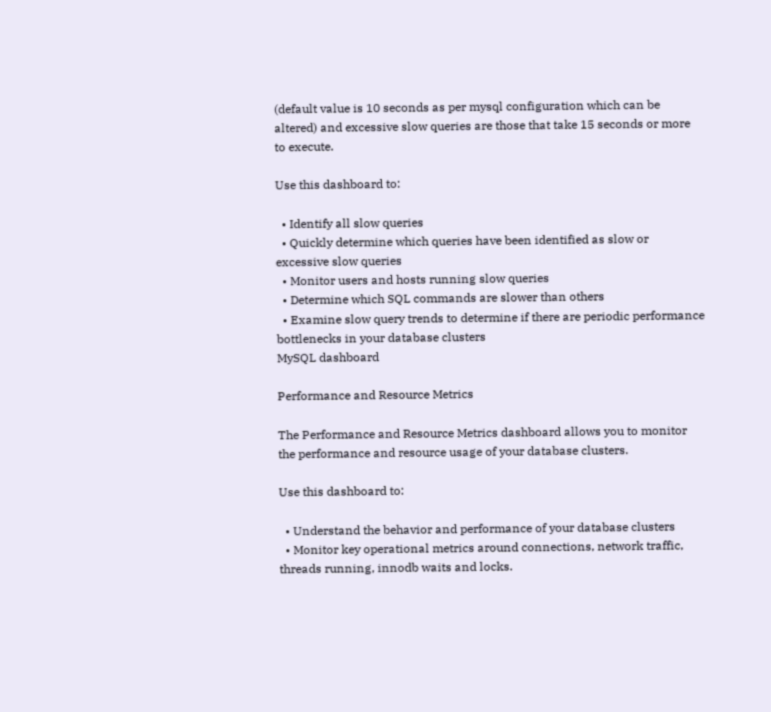(default value is 10 seconds as per mysql configuration which can be altered) and excessive slow queries are those that take 15 seconds or more to execute.

Use this dashboard to:

  • Identify all slow queries
  • Quickly determine which queries have been identified as slow or excessive slow queries
  • Monitor users and hosts running slow queries
  • Determine which SQL commands are slower than others
  • Examine slow query trends to determine if there are periodic performance bottlenecks in your database clusters
MySQL dashboard

Performance and Resource Metrics

The Performance and Resource Metrics dashboard allows you to monitor the performance and resource usage of your database clusters.

Use this dashboard to:

  • Understand the behavior and performance of your database clusters
  • Monitor key operational metrics around connections, network traffic, threads running, innodb waits and locks.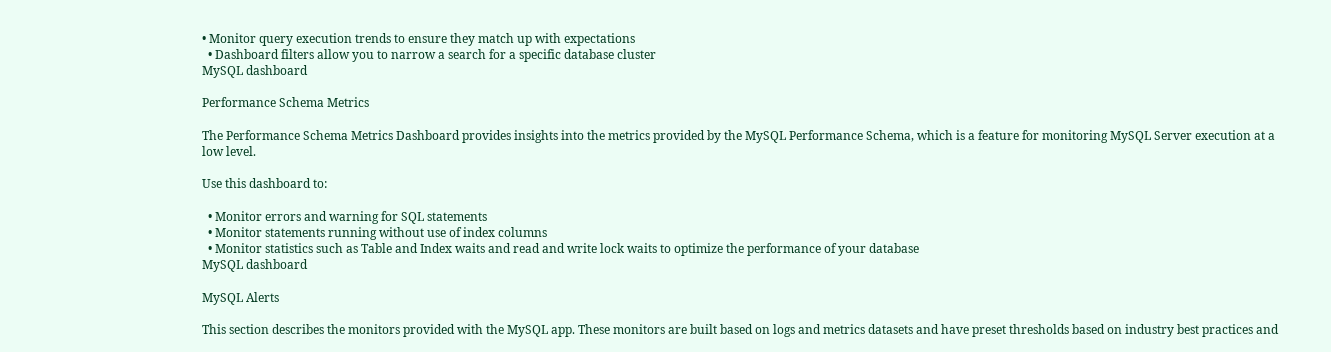• Monitor query execution trends to ensure they match up with expectations
  • Dashboard filters allow you to narrow a search for a specific database cluster
MySQL dashboard

Performance Schema Metrics

The Performance Schema Metrics Dashboard provides insights into the metrics provided by the MySQL Performance Schema, which is a feature for monitoring MySQL Server execution at a low level.

Use this dashboard to:

  • Monitor errors and warning for SQL statements
  • Monitor statements running without use of index columns
  • Monitor statistics such as Table and Index waits and read and write lock waits to optimize the performance of your database
MySQL dashboard

MySQL Alerts

This section describes the monitors provided with the MySQL app. These monitors are built based on logs and metrics datasets and have preset thresholds based on industry best practices and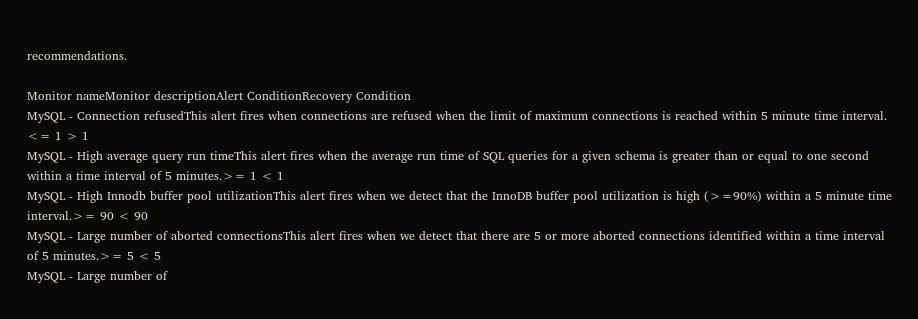recommendations.

Monitor nameMonitor descriptionAlert ConditionRecovery Condition
MySQL - Connection refusedThis alert fires when connections are refused when the limit of maximum connections is reached within 5 minute time interval. <= 1 > 1
MySQL - High average query run timeThis alert fires when the average run time of SQL queries for a given schema is greater than or equal to one second within a time interval of 5 minutes.>= 1 < 1
MySQL - High Innodb buffer pool utilizationThis alert fires when we detect that the InnoDB buffer pool utilization is high (>=90%) within a 5 minute time interval.>= 90 < 90
MySQL - Large number of aborted connectionsThis alert fires when we detect that there are 5 or more aborted connections identified within a time interval of 5 minutes.>= 5 < 5
MySQL - Large number of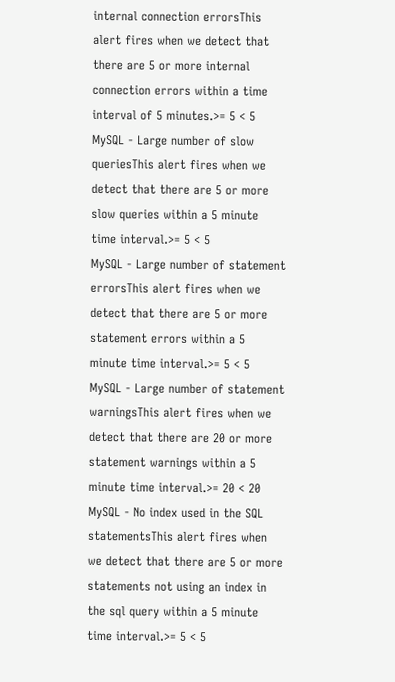internal connection errorsThis alert fires when we detect that there are 5 or more internal connection errors within a time interval of 5 minutes.>= 5 < 5
MySQL - Large number of slow queriesThis alert fires when we detect that there are 5 or more slow queries within a 5 minute time interval.>= 5 < 5
MySQL - Large number of statement errorsThis alert fires when we detect that there are 5 or more statement errors within a 5 minute time interval.>= 5 < 5
MySQL - Large number of statement warningsThis alert fires when we detect that there are 20 or more statement warnings within a 5 minute time interval.>= 20 < 20
MySQL - No index used in the SQL statementsThis alert fires when we detect that there are 5 or more statements not using an index in the sql query within a 5 minute time interval.>= 5 < 5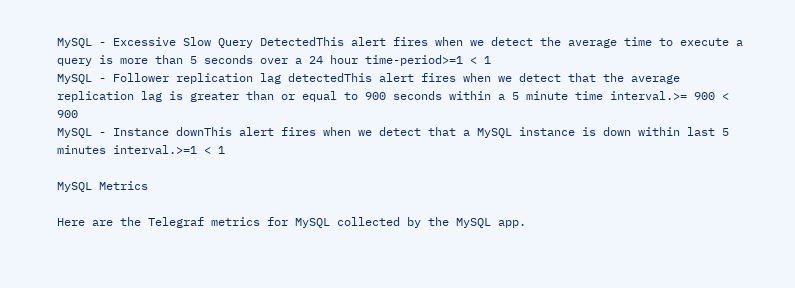MySQL - Excessive Slow Query DetectedThis alert fires when we detect the average time to execute a query is more than 5 seconds over a 24 hour time-period>=1 < 1
MySQL - Follower replication lag detectedThis alert fires when we detect that the average replication lag is greater than or equal to 900 seconds within a 5 minute time interval.>= 900 < 900
MySQL - Instance downThis alert fires when we detect that a MySQL instance is down within last 5 minutes interval.>=1 < 1

MySQL Metrics

Here are the Telegraf metrics for MySQL collected by the MySQL app.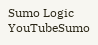Sumo Logic YouTubeSumo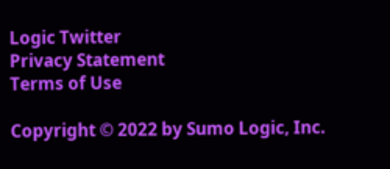Logic Twitter
Privacy Statement
Terms of Use

Copyright © 2022 by Sumo Logic, Inc.